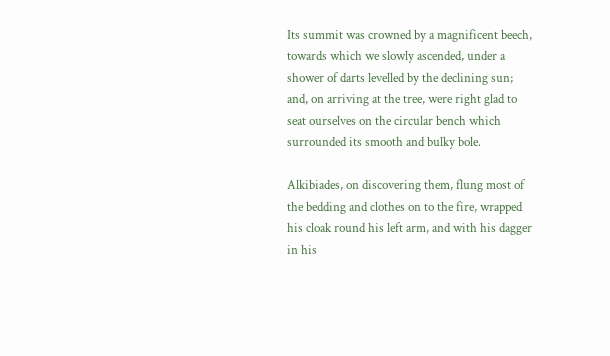Its summit was crowned by a magnificent beech, towards which we slowly ascended, under a shower of darts levelled by the declining sun; and, on arriving at the tree, were right glad to seat ourselves on the circular bench which surrounded its smooth and bulky bole.

Alkibiades, on discovering them, flung most of the bedding and clothes on to the fire, wrapped his cloak round his left arm, and with his dagger in his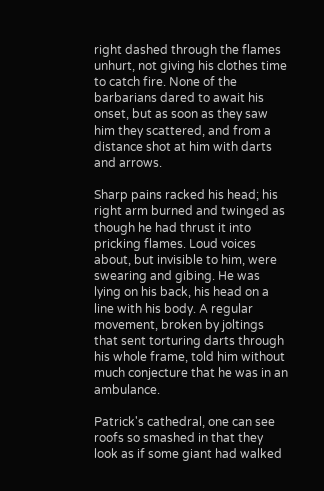right dashed through the flames unhurt, not giving his clothes time to catch fire. None of the barbarians dared to await his onset, but as soon as they saw him they scattered, and from a distance shot at him with darts and arrows.

Sharp pains racked his head; his right arm burned and twinged as though he had thrust it into pricking flames. Loud voices about, but invisible to him, were swearing and gibing. He was lying on his back, his head on a line with his body. A regular movement, broken by joltings that sent torturing darts through his whole frame, told him without much conjecture that he was in an ambulance.

Patrick's cathedral, one can see roofs so smashed in that they look as if some giant had walked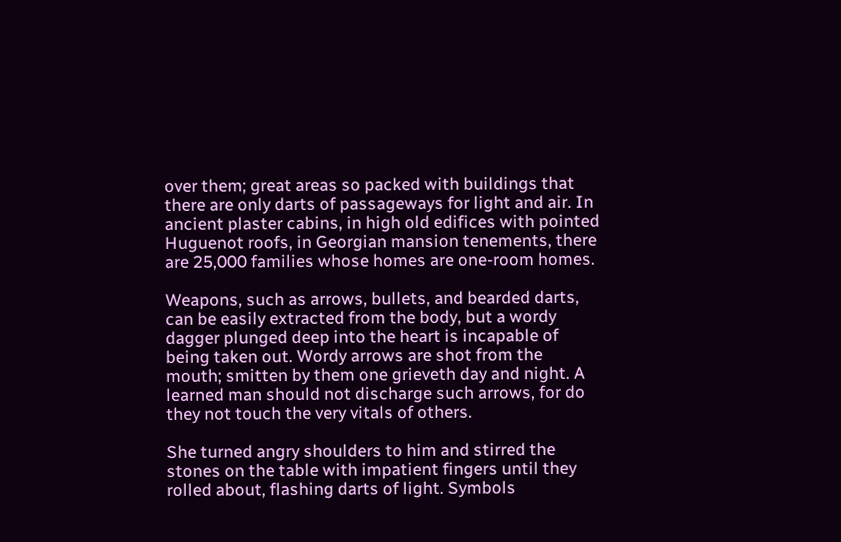over them; great areas so packed with buildings that there are only darts of passageways for light and air. In ancient plaster cabins, in high old edifices with pointed Huguenot roofs, in Georgian mansion tenements, there are 25,000 families whose homes are one-room homes.

Weapons, such as arrows, bullets, and bearded darts, can be easily extracted from the body, but a wordy dagger plunged deep into the heart is incapable of being taken out. Wordy arrows are shot from the mouth; smitten by them one grieveth day and night. A learned man should not discharge such arrows, for do they not touch the very vitals of others.

She turned angry shoulders to him and stirred the stones on the table with impatient fingers until they rolled about, flashing darts of light. Symbols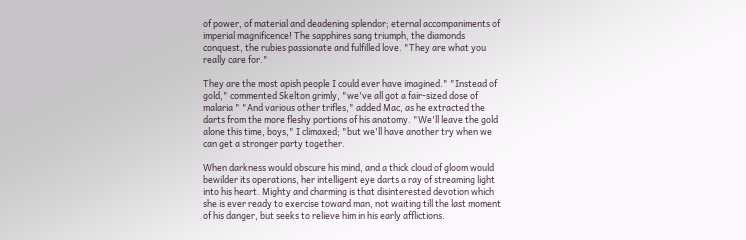of power, of material and deadening splendor; eternal accompaniments of imperial magnificence! The sapphires sang triumph, the diamonds conquest, the rubies passionate and fulfilled love. "They are what you really care for."

They are the most apish people I could ever have imagined." "Instead of gold," commented Skelton grimly, "we've all got a fair-sized dose of malaria " "And various other trifles," added Mac, as he extracted the darts from the more fleshy portions of his anatomy. "We'll leave the gold alone this time, boys," I climaxed; "but we'll have another try when we can get a stronger party together.

When darkness would obscure his mind, and a thick cloud of gloom would bewilder its operations, her intelligent eye darts a ray of streaming light into his heart. Mighty and charming is that disinterested devotion which she is ever ready to exercise toward man, not waiting till the last moment of his danger, but seeks to relieve him in his early afflictions.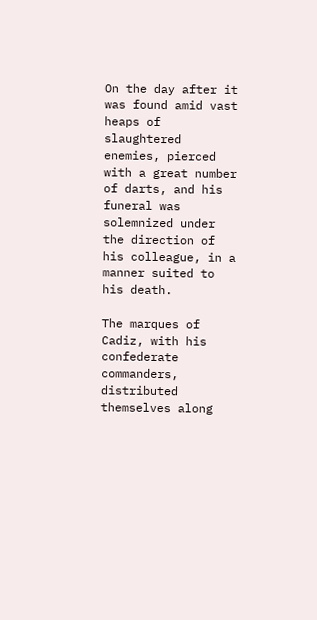On the day after it was found amid vast heaps of slaughtered enemies, pierced with a great number of darts, and his funeral was solemnized under the direction of his colleague, in a manner suited to his death.

The marques of Cadiz, with his confederate commanders, distributed themselves along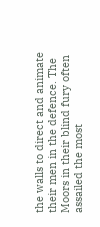the walls to direct and animate their men in the defence. The Moors in their blind fury often assailed the most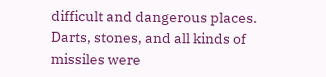difficult and dangerous places. Darts, stones, and all kinds of missiles were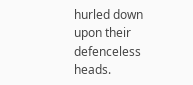hurled down upon their defenceless heads.